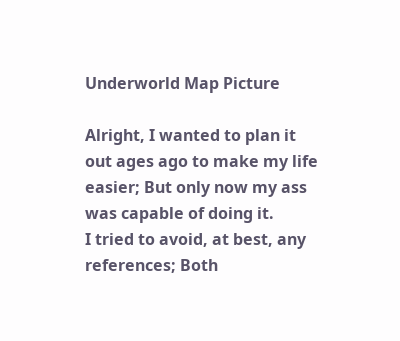Underworld Map Picture

Alright, I wanted to plan it out ages ago to make my life easier; But only now my ass was capable of doing it.
I tried to avoid, at best, any references; Both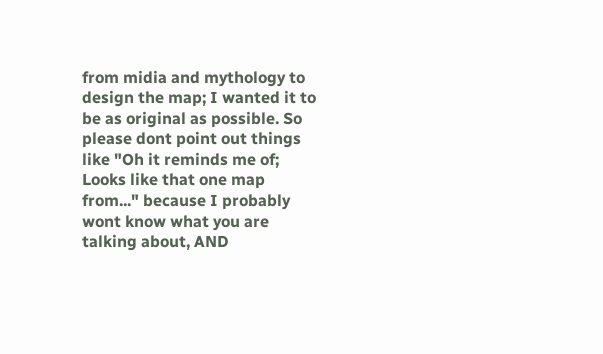from midia and mythology to design the map; I wanted it to be as original as possible. So please dont point out things like "Oh it reminds me of; Looks like that one map from..." because I probably wont know what you are talking about, AND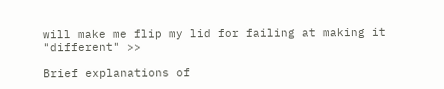will make me flip my lid for failing at making it "different" >>

Brief explanations of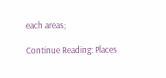each areas;

Continue Reading: Places